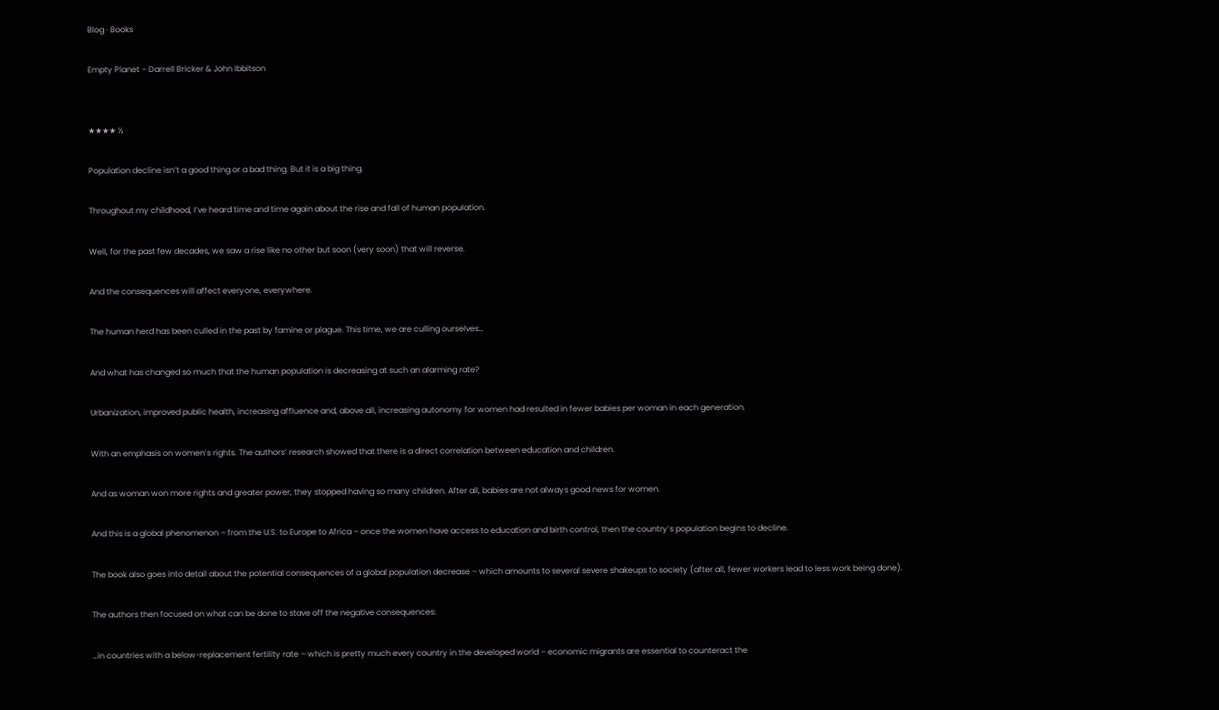Blog · Books

Empty Planet – Darrell Bricker & John Ibbitson


★★★★ ½

Population decline isn’t a good thing or a bad thing. But it is a big thing.

Throughout my childhood, I’ve heard time and time again about the rise and fall of human population.

Well, for the past few decades, we saw a rise like no other but soon (very soon) that will reverse.

And the consequences will affect everyone, everywhere.

The human herd has been culled in the past by famine or plague. This time, we are culling ourselves…

And what has changed so much that the human population is decreasing at such an alarming rate?

Urbanization, improved public health, increasing affluence and, above all, increasing autonomy for women had resulted in fewer babies per woman in each generation.

With an emphasis on women’s rights. The authors’ research showed that there is a direct correlation between education and children.

And as woman won more rights and greater power, they stopped having so many children. After all, babies are not always good news for women.

And this is a global phenomenon – from the U.S. to Europe to Africa – once the women have access to education and birth control, then the country’s population begins to decline.

The book also goes into detail about the potential consequences of a global population decrease – which amounts to several severe shakeups to society (after all, fewer workers lead to less work being done).

The authors then focused on what can be done to stave off the negative consequences:

…in countries with a below-replacement fertility rate – which is pretty much every country in the developed world – economic migrants are essential to counteract the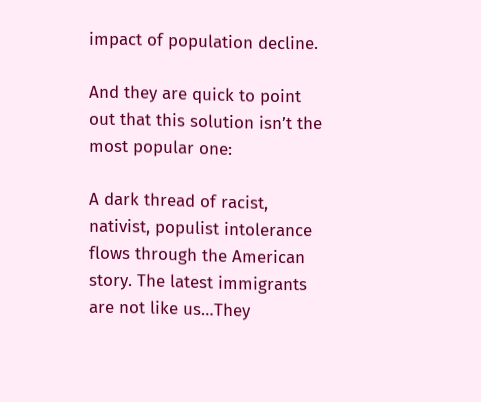impact of population decline.

And they are quick to point out that this solution isn’t the most popular one:

A dark thread of racist, nativist, populist intolerance flows through the American story. The latest immigrants are not like us…They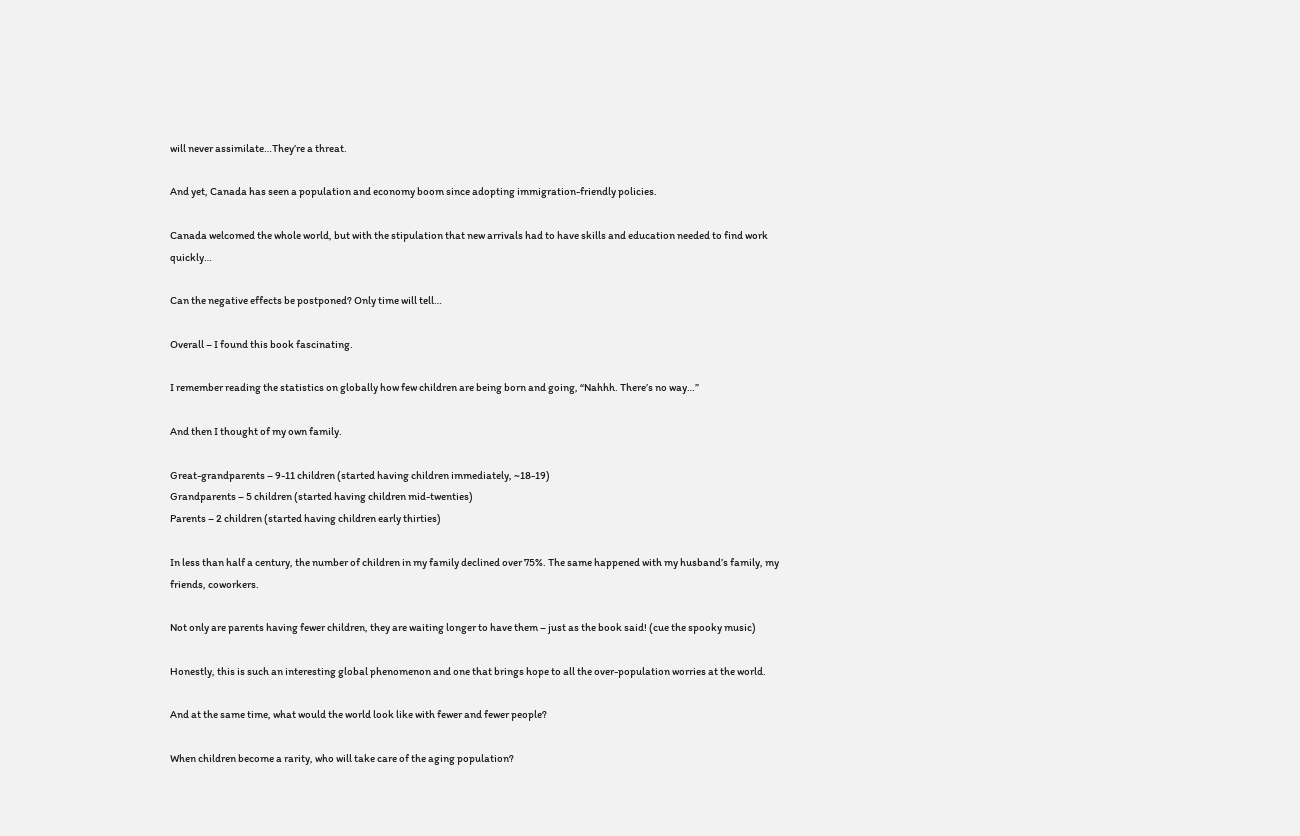will never assimilate…They’re a threat.

And yet, Canada has seen a population and economy boom since adopting immigration-friendly policies.

Canada welcomed the whole world, but with the stipulation that new arrivals had to have skills and education needed to find work quickly…

Can the negative effects be postponed? Only time will tell…

Overall – I found this book fascinating.

I remember reading the statistics on globally how few children are being born and going, “Nahhh. There’s no way…”

And then I thought of my own family.

Great-grandparents – 9-11 children (started having children immediately, ~18-19)
Grandparents – 5 children (started having children mid-twenties)
Parents – 2 children (started having children early thirties)

In less than half a century, the number of children in my family declined over 75%. The same happened with my husband’s family, my friends, coworkers.

Not only are parents having fewer children, they are waiting longer to have them – just as the book said! (cue the spooky music)

Honestly, this is such an interesting global phenomenon and one that brings hope to all the over-population worries at the world.

And at the same time, what would the world look like with fewer and fewer people?

When children become a rarity, who will take care of the aging population?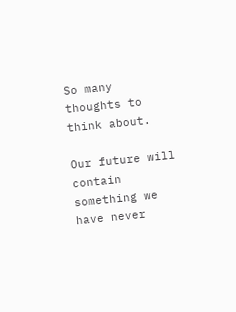So many thoughts to think about.

Our future will contain something we have never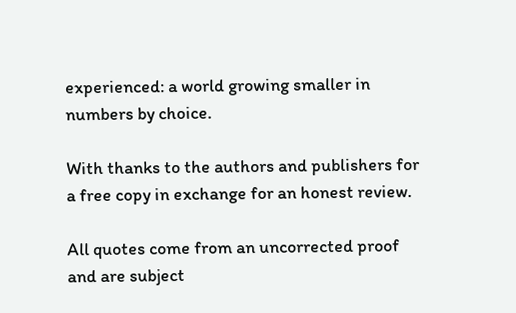experienced: a world growing smaller in numbers by choice.

With thanks to the authors and publishers for a free copy in exchange for an honest review.

All quotes come from an uncorrected proof and are subject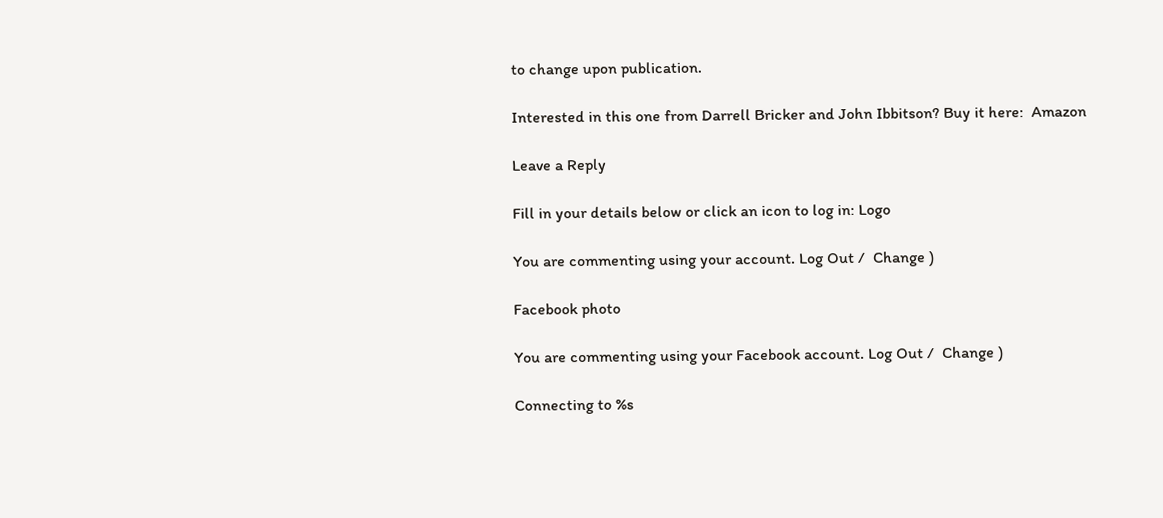to change upon publication.

Interested in this one from Darrell Bricker and John Ibbitson? Buy it here:  Amazon

Leave a Reply

Fill in your details below or click an icon to log in: Logo

You are commenting using your account. Log Out /  Change )

Facebook photo

You are commenting using your Facebook account. Log Out /  Change )

Connecting to %s